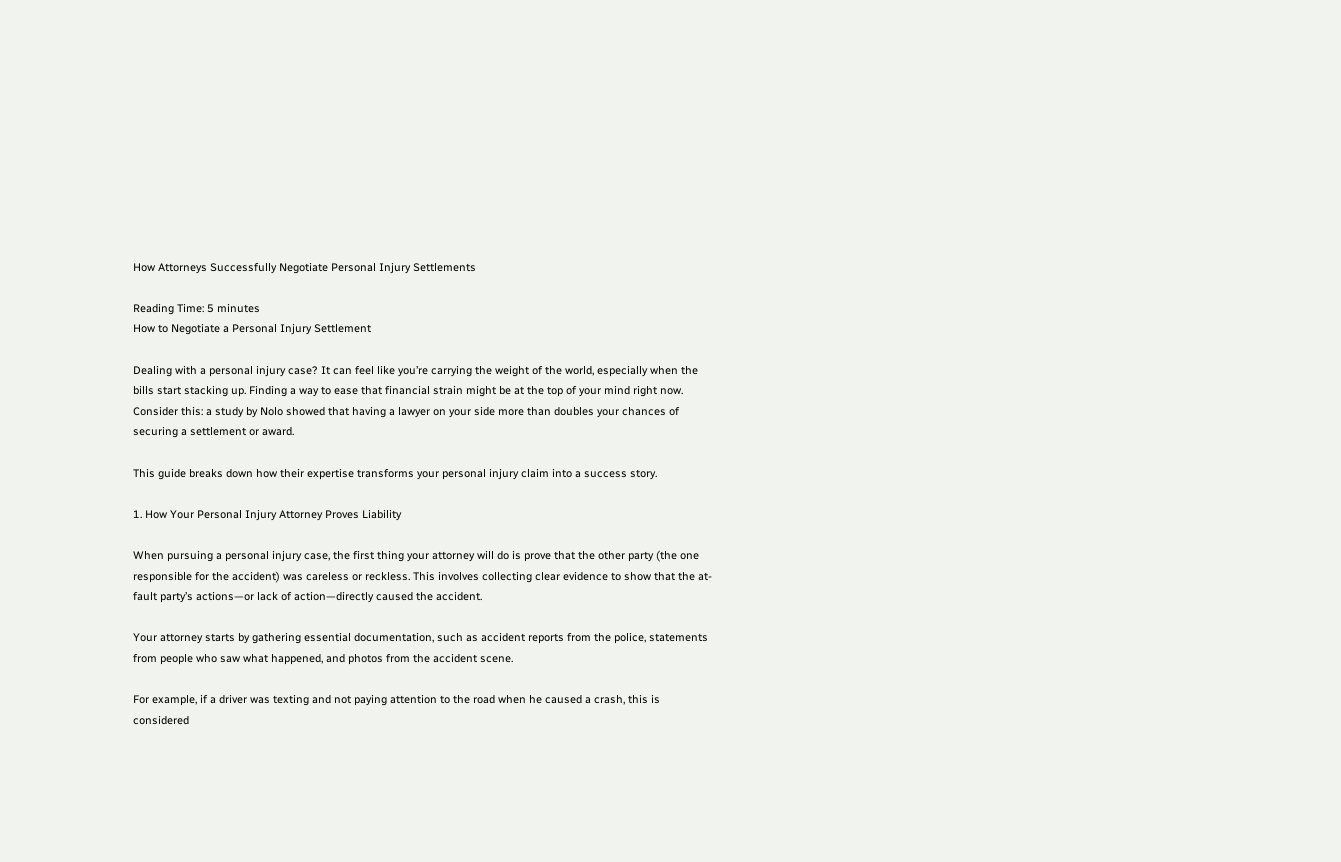How Attorneys Successfully Negotiate Personal Injury Settlements

Reading Time: 5 minutes
How to Negotiate a Personal Injury Settlement

Dealing with a personal injury case? It can feel like you’re carrying the weight of the world, especially when the bills start stacking up. Finding a way to ease that financial strain might be at the top of your mind right now. Consider this: a study by Nolo showed that having a lawyer on your side more than doubles your chances of securing a settlement or award.

This guide breaks down how their expertise transforms your personal injury claim into a success story.

1. How Your Personal Injury Attorney Proves Liability

When pursuing a personal injury case, the first thing your attorney will do is prove that the other party (the one responsible for the accident) was careless or reckless. This involves collecting clear evidence to show that the at-fault party’s actions—or lack of action—directly caused the accident.

Your attorney starts by gathering essential documentation, such as accident reports from the police, statements from people who saw what happened, and photos from the accident scene.

For example, if a driver was texting and not paying attention to the road when he caused a crash, this is considered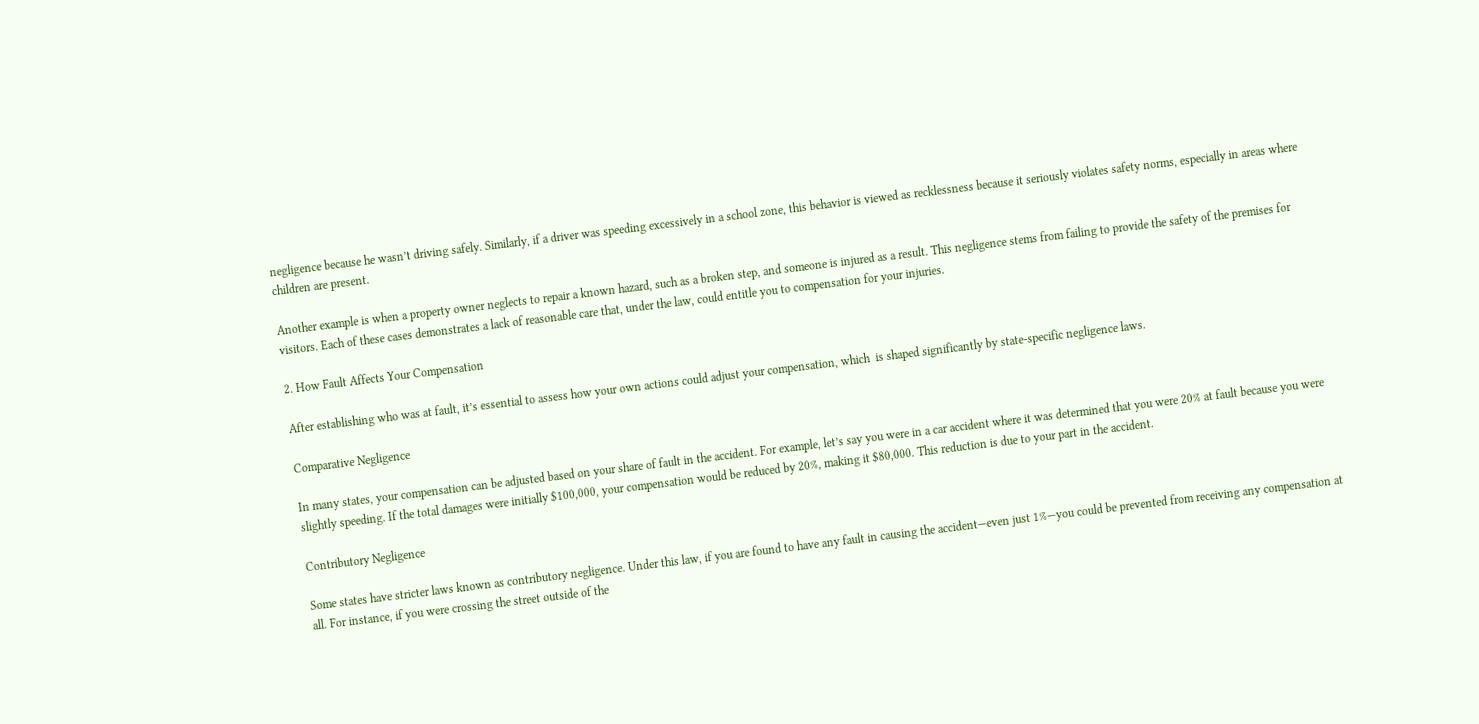negligence because he wasn’t driving safely. Similarly, if a driver was speeding excessively in a school zone, this behavior is viewed as recklessness because it seriously violates safety norms, especially in areas where children are present.

Another example is when a property owner neglects to repair a known hazard, such as a broken step, and someone is injured as a result. This negligence stems from failing to provide the safety of the premises for visitors. Each of these cases demonstrates a lack of reasonable care that, under the law, could entitle you to compensation for your injuries.

2. How Fault Affects Your Compensation

After establishing who was at fault, it’s essential to assess how your own actions could adjust your compensation, which  is shaped significantly by state-specific negligence laws.

Comparative Negligence

In many states, your compensation can be adjusted based on your share of fault in the accident. For example, let’s say you were in a car accident where it was determined that you were 20% at fault because you were slightly speeding. If the total damages were initially $100,000, your compensation would be reduced by 20%, making it $80,000. This reduction is due to your part in the accident.

Contributory Negligence

Some states have stricter laws known as contributory negligence. Under this law, if you are found to have any fault in causing the accident—even just 1%—you could be prevented from receiving any compensation at all. For instance, if you were crossing the street outside of the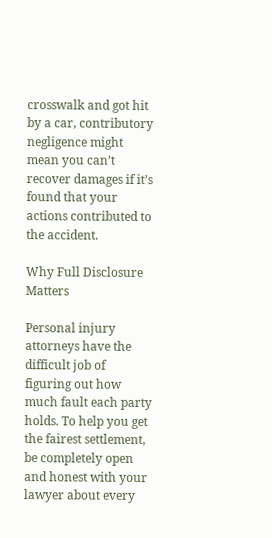crosswalk and got hit by a car, contributory negligence might mean you can’t recover damages if it’s found that your actions contributed to the accident.

Why Full Disclosure Matters

Personal injury attorneys have the difficult job of figuring out how much fault each party holds. To help you get the fairest settlement, be completely open and honest with your lawyer about every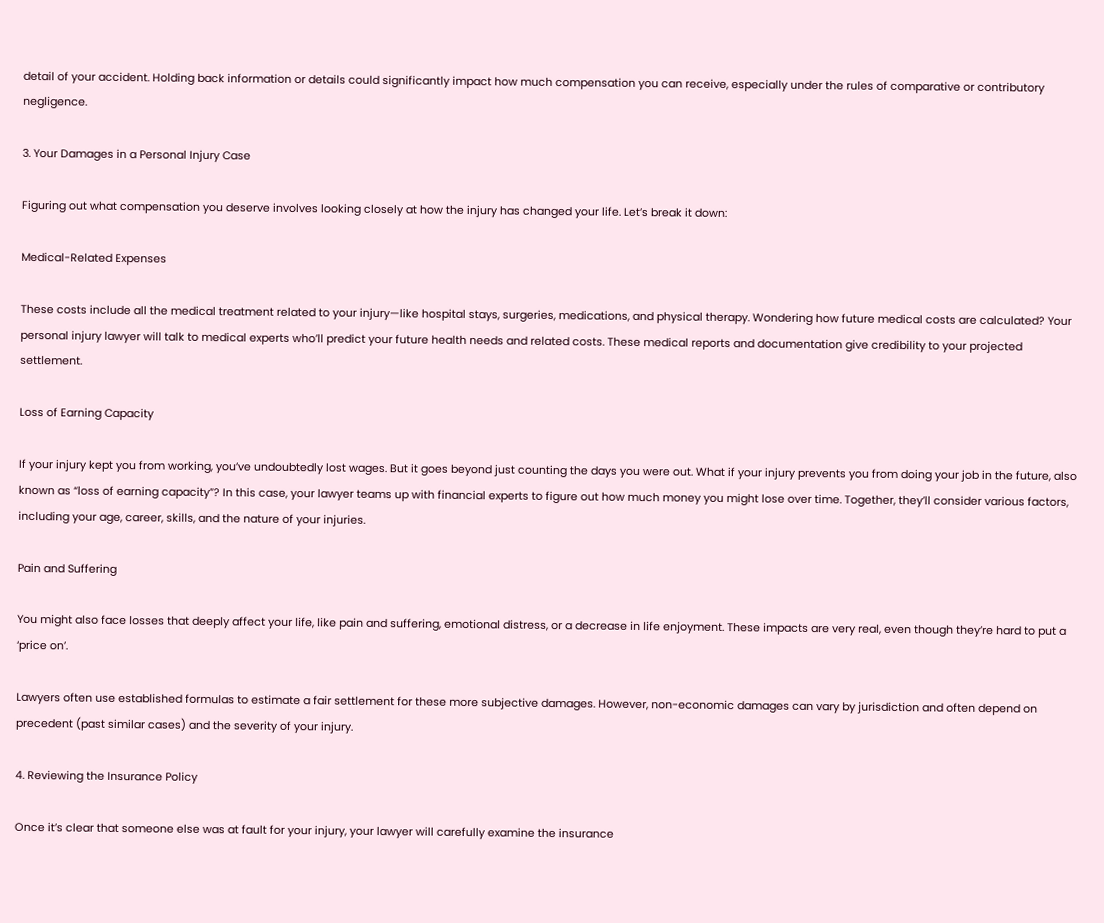detail of your accident. Holding back information or details could significantly impact how much compensation you can receive, especially under the rules of comparative or contributory negligence.

3. Your Damages in a Personal Injury Case

Figuring out what compensation you deserve involves looking closely at how the injury has changed your life. Let’s break it down:

Medical-Related Expenses

These costs include all the medical treatment related to your injury—like hospital stays, surgeries, medications, and physical therapy. Wondering how future medical costs are calculated? Your personal injury lawyer will talk to medical experts who’ll predict your future health needs and related costs. These medical reports and documentation give credibility to your projected settlement.

Loss of Earning Capacity

If your injury kept you from working, you’ve undoubtedly lost wages. But it goes beyond just counting the days you were out. What if your injury prevents you from doing your job in the future, also known as “loss of earning capacity”? In this case, your lawyer teams up with financial experts to figure out how much money you might lose over time. Together, they’ll consider various factors, including your age, career, skills, and the nature of your injuries.

Pain and Suffering

You might also face losses that deeply affect your life, like pain and suffering, emotional distress, or a decrease in life enjoyment. These impacts are very real, even though they’re hard to put a ‘price on’.

Lawyers often use established formulas to estimate a fair settlement for these more subjective damages. However, non-economic damages can vary by jurisdiction and often depend on precedent (past similar cases) and the severity of your injury.

4. Reviewing the Insurance Policy

Once it’s clear that someone else was at fault for your injury, your lawyer will carefully examine the insurance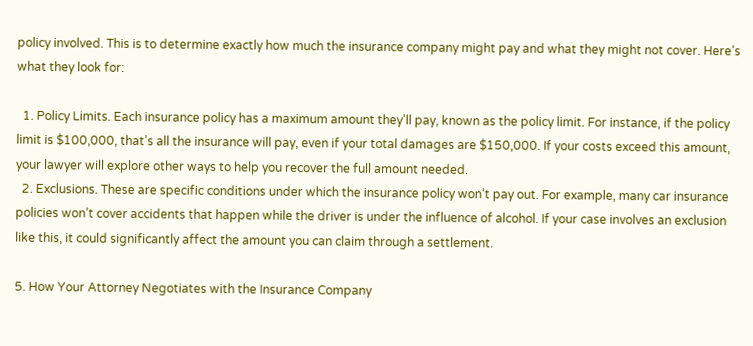policy involved. This is to determine exactly how much the insurance company might pay and what they might not cover. Here’s what they look for:

  1. Policy Limits. Each insurance policy has a maximum amount they’ll pay, known as the policy limit. For instance, if the policy limit is $100,000, that’s all the insurance will pay, even if your total damages are $150,000. If your costs exceed this amount, your lawyer will explore other ways to help you recover the full amount needed.
  2. Exclusions. These are specific conditions under which the insurance policy won’t pay out. For example, many car insurance policies won’t cover accidents that happen while the driver is under the influence of alcohol. If your case involves an exclusion like this, it could significantly affect the amount you can claim through a settlement.

5. How Your Attorney Negotiates with the Insurance Company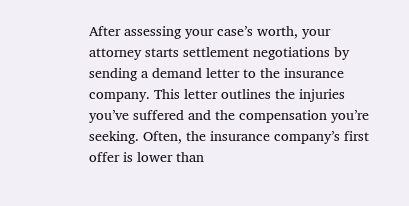After assessing your case’s worth, your attorney starts settlement negotiations by sending a demand letter to the insurance company. This letter outlines the injuries you’ve suffered and the compensation you’re seeking. Often, the insurance company’s first offer is lower than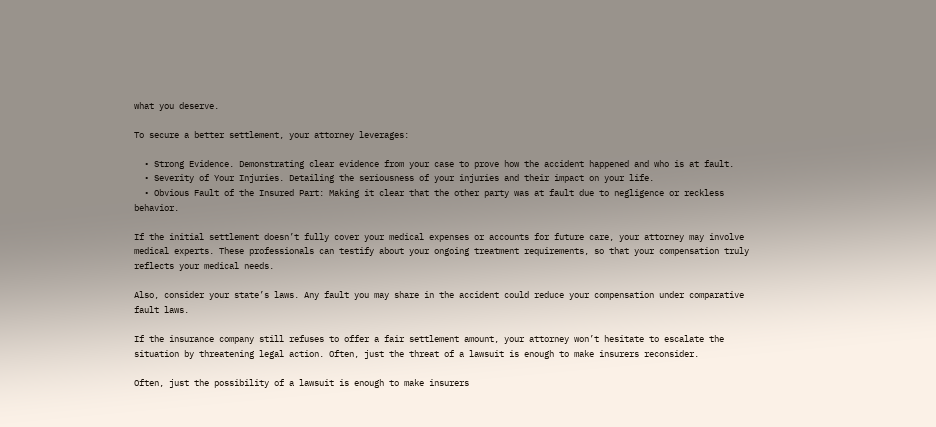what you deserve.

To secure a better settlement, your attorney leverages:

  • Strong Evidence. Demonstrating clear evidence from your case to prove how the accident happened and who is at fault.
  • Severity of Your Injuries. Detailing the seriousness of your injuries and their impact on your life.
  • Obvious Fault of the Insured Part: Making it clear that the other party was at fault due to negligence or reckless behavior.

If the initial settlement doesn’t fully cover your medical expenses or accounts for future care, your attorney may involve medical experts. These professionals can testify about your ongoing treatment requirements, so that your compensation truly reflects your medical needs.

Also, consider your state’s laws. Any fault you may share in the accident could reduce your compensation under comparative fault laws.

If the insurance company still refuses to offer a fair settlement amount, your attorney won’t hesitate to escalate the situation by threatening legal action. Often, just the threat of a lawsuit is enough to make insurers reconsider.

Often, just the possibility of a lawsuit is enough to make insurers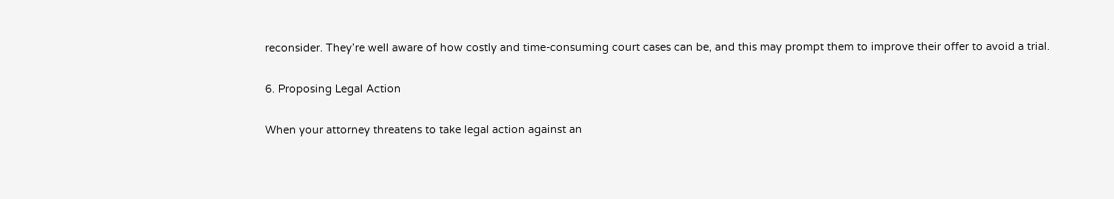reconsider. They’re well aware of how costly and time-consuming court cases can be, and this may prompt them to improve their offer to avoid a trial.

6. Proposing Legal Action

When your attorney threatens to take legal action against an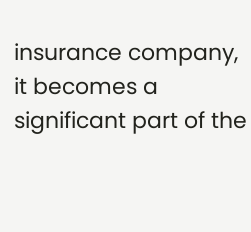insurance company, it becomes a significant part of the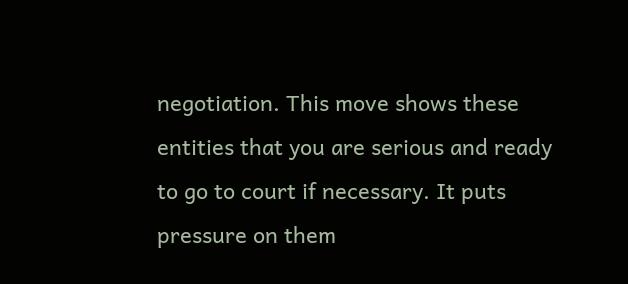negotiation. This move shows these entities that you are serious and ready to go to court if necessary. It puts pressure on them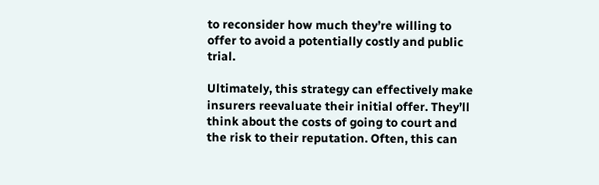to reconsider how much they’re willing to offer to avoid a potentially costly and public trial.

Ultimately, this strategy can effectively make insurers reevaluate their initial offer. They’ll think about the costs of going to court and the risk to their reputation. Often, this can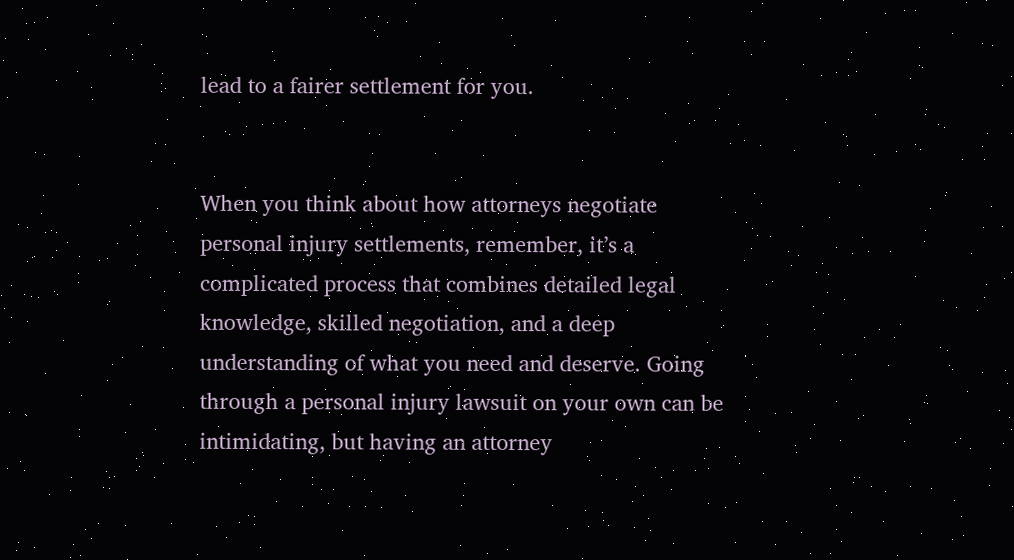lead to a fairer settlement for you.


When you think about how attorneys negotiate personal injury settlements, remember, it’s a complicated process that combines detailed legal knowledge, skilled negotiation, and a deep understanding of what you need and deserve. Going through a personal injury lawsuit on your own can be intimidating, but having an attorney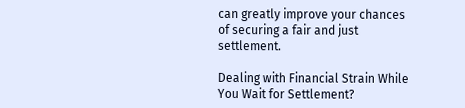can greatly improve your chances of securing a fair and just settlement.

Dealing with Financial Strain While You Wait for Settlement?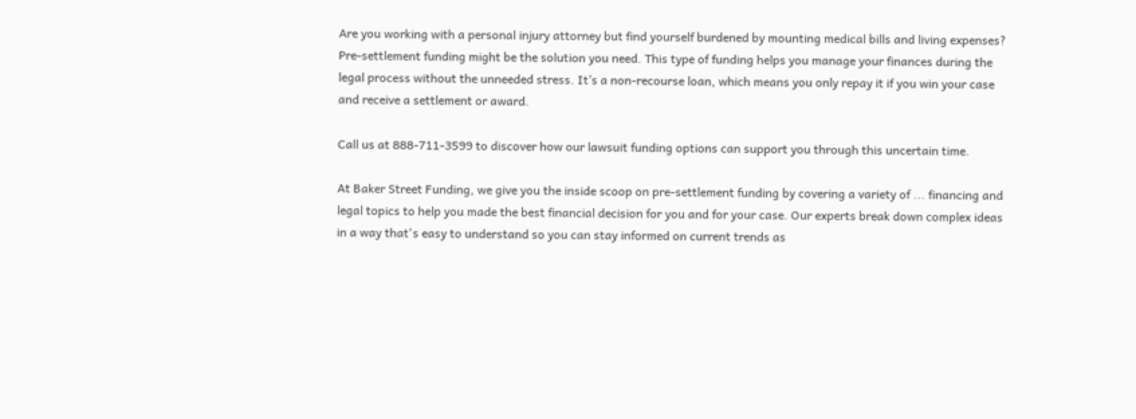Are you working with a personal injury attorney but find yourself burdened by mounting medical bills and living expenses? Pre-settlement funding might be the solution you need. This type of funding helps you manage your finances during the legal process without the unneeded stress. It’s a non-recourse loan, which means you only repay it if you win your case and receive a settlement or award.

Call us at 888-711-3599 to discover how our lawsuit funding options can support you through this uncertain time.

At Baker Street Funding, we give you the inside scoop on pre-settlement funding by covering a variety of ... financing and legal topics to help you made the best financial decision for you and for your case. Our experts break down complex ideas in a way that's easy to understand so you can stay informed on current trends as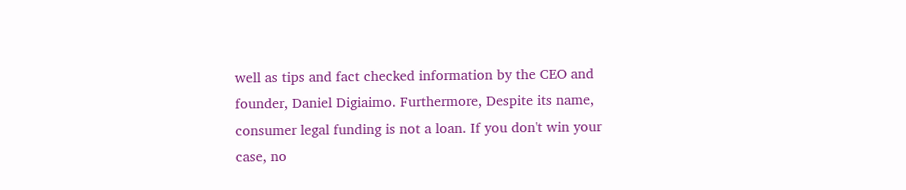well as tips and fact checked information by the CEO and founder, Daniel Digiaimo. Furthermore, Despite its name, consumer legal funding is not a loan. If you don't win your case, no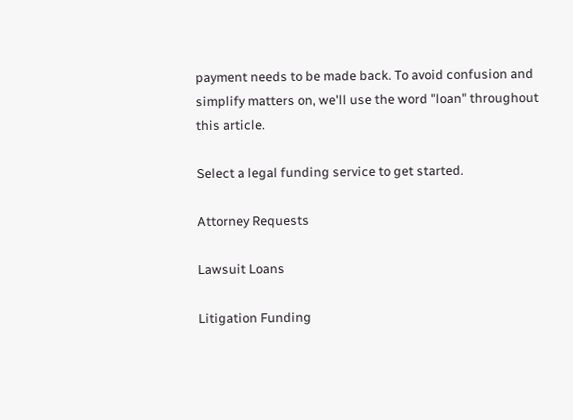payment needs to be made back. To avoid confusion and simplify matters on, we'll use the word "loan" throughout this article.

Select a legal funding service to get started.

Attorney Requests

Lawsuit Loans

Litigation Funding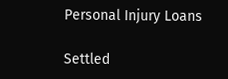Personal Injury Loans

Settled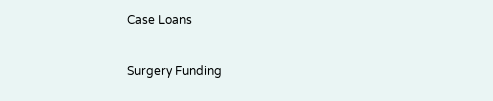Case Loans

Surgery Funding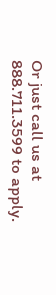Or just call us at 888.711.3599 to apply.